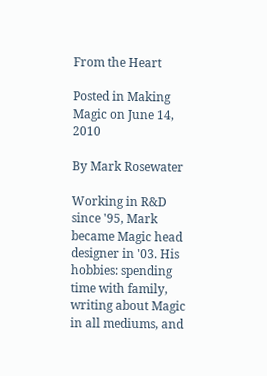From the Heart

Posted in Making Magic on June 14, 2010

By Mark Rosewater

Working in R&D since '95, Mark became Magic head designer in '03. His hobbies: spending time with family, writing about Magic in all mediums, and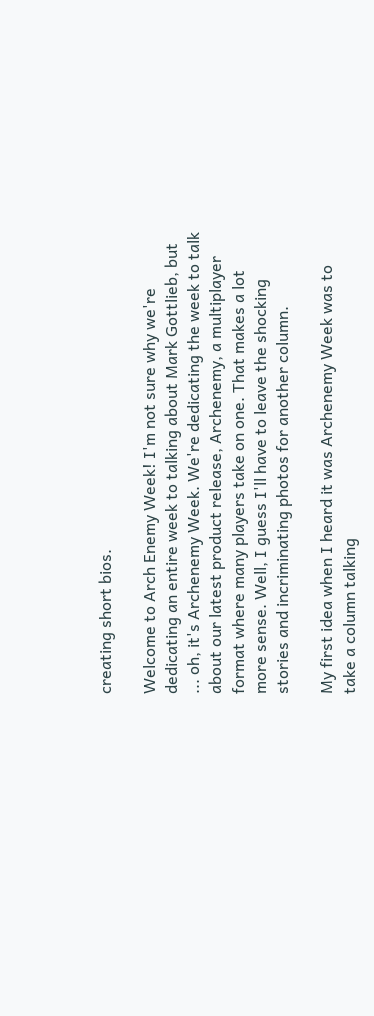creating short bios.

Welcome to Arch Enemy Week! I'm not sure why we're dedicating an entire week to talking about Mark Gottlieb, but ... oh, it's Archenemy Week. We're dedicating the week to talk about our latest product release, Archenemy, a multiplayer format where many players take on one. That makes a lot more sense. Well, I guess I'll have to leave the shocking stories and incriminating photos for another column.

My first idea when I heard it was Archenemy Week was to take a column talking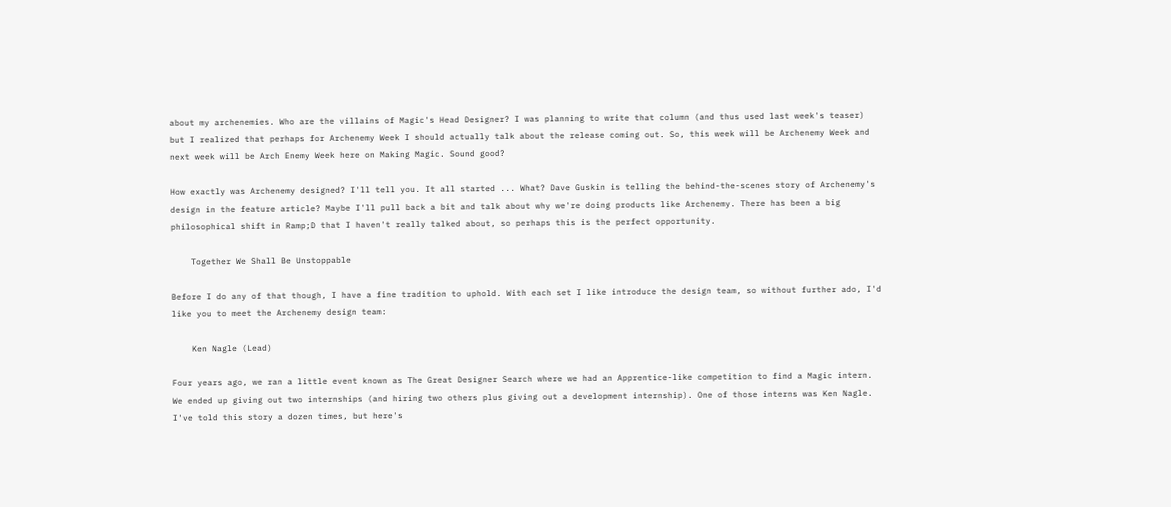about my archenemies. Who are the villains of Magic's Head Designer? I was planning to write that column (and thus used last week's teaser) but I realized that perhaps for Archenemy Week I should actually talk about the release coming out. So, this week will be Archenemy Week and next week will be Arch Enemy Week here on Making Magic. Sound good?

How exactly was Archenemy designed? I'll tell you. It all started ... What? Dave Guskin is telling the behind-the-scenes story of Archenemy's design in the feature article? Maybe I'll pull back a bit and talk about why we're doing products like Archenemy. There has been a big philosophical shift in Ramp;D that I haven't really talked about, so perhaps this is the perfect opportunity.

    Together We Shall Be Unstoppable

Before I do any of that though, I have a fine tradition to uphold. With each set I like introduce the design team, so without further ado, I'd like you to meet the Archenemy design team:

    Ken Nagle (Lead)

Four years ago, we ran a little event known as The Great Designer Search where we had an Apprentice-like competition to find a Magic intern. We ended up giving out two internships (and hiring two others plus giving out a development internship). One of those interns was Ken Nagle. I've told this story a dozen times, but here's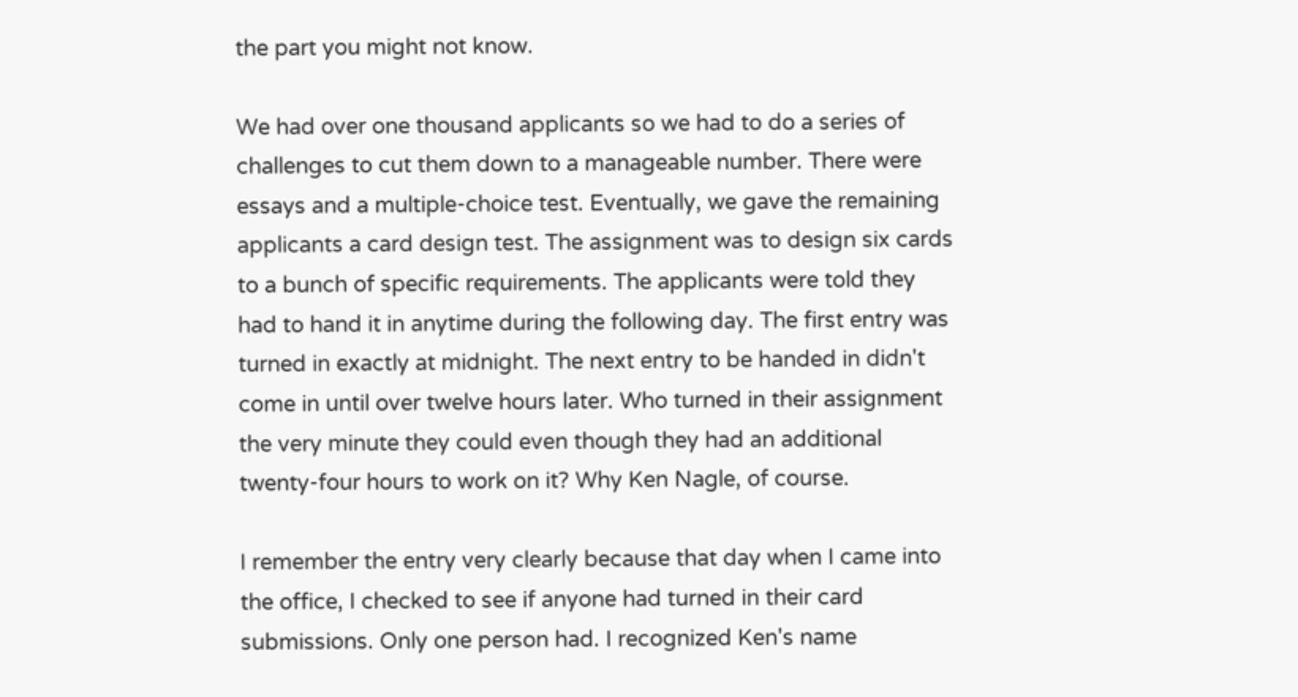the part you might not know.

We had over one thousand applicants so we had to do a series of challenges to cut them down to a manageable number. There were essays and a multiple-choice test. Eventually, we gave the remaining applicants a card design test. The assignment was to design six cards to a bunch of specific requirements. The applicants were told they had to hand it in anytime during the following day. The first entry was turned in exactly at midnight. The next entry to be handed in didn't come in until over twelve hours later. Who turned in their assignment the very minute they could even though they had an additional twenty-four hours to work on it? Why Ken Nagle, of course.

I remember the entry very clearly because that day when I came into the office, I checked to see if anyone had turned in their card submissions. Only one person had. I recognized Ken's name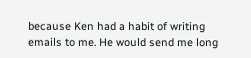because Ken had a habit of writing emails to me. He would send me long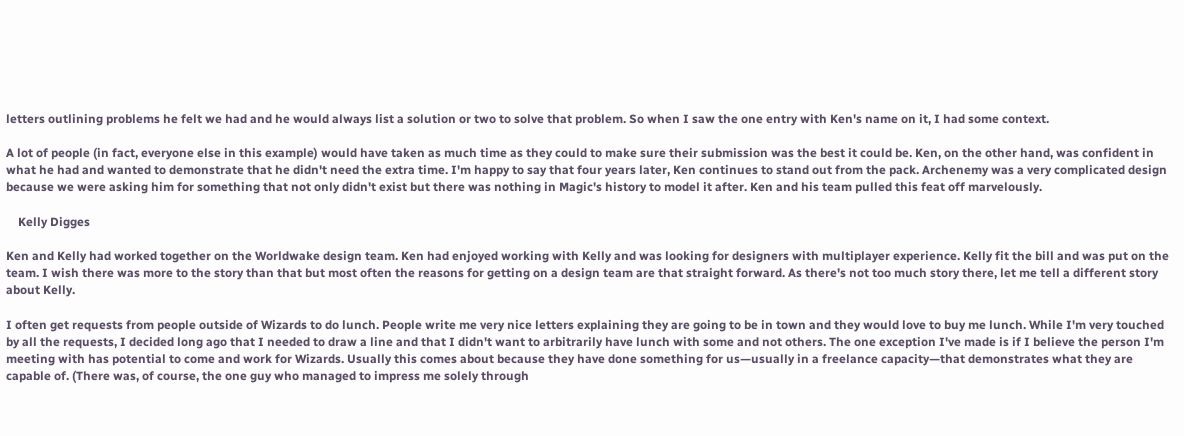letters outlining problems he felt we had and he would always list a solution or two to solve that problem. So when I saw the one entry with Ken's name on it, I had some context.

A lot of people (in fact, everyone else in this example) would have taken as much time as they could to make sure their submission was the best it could be. Ken, on the other hand, was confident in what he had and wanted to demonstrate that he didn't need the extra time. I'm happy to say that four years later, Ken continues to stand out from the pack. Archenemy was a very complicated design because we were asking him for something that not only didn't exist but there was nothing in Magic's history to model it after. Ken and his team pulled this feat off marvelously.

    Kelly Digges

Ken and Kelly had worked together on the Worldwake design team. Ken had enjoyed working with Kelly and was looking for designers with multiplayer experience. Kelly fit the bill and was put on the team. I wish there was more to the story than that but most often the reasons for getting on a design team are that straight forward. As there's not too much story there, let me tell a different story about Kelly.

I often get requests from people outside of Wizards to do lunch. People write me very nice letters explaining they are going to be in town and they would love to buy me lunch. While I'm very touched by all the requests, I decided long ago that I needed to draw a line and that I didn't want to arbitrarily have lunch with some and not others. The one exception I've made is if I believe the person I'm meeting with has potential to come and work for Wizards. Usually this comes about because they have done something for us—usually in a freelance capacity—that demonstrates what they are capable of. (There was, of course, the one guy who managed to impress me solely through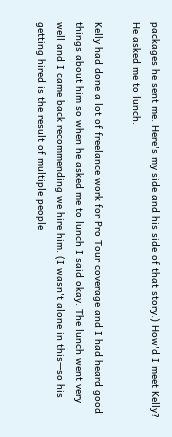packages he sent me. Here's my side and his side of that story.) How'd I meet Kelly? He asked me to lunch.

Kelly had done a lot of freelance work for Pro Tour coverage and I had heard good things about him so when he asked me to lunch I said okay. The lunch went very well and I came back recommending we hire him. (I wasn't alone in this—so his getting hired is the result of multiple people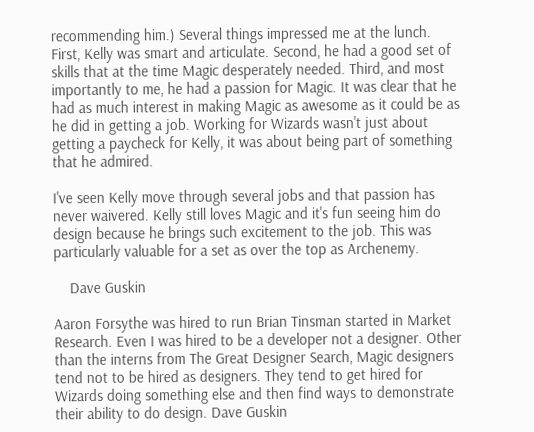recommending him.) Several things impressed me at the lunch. First, Kelly was smart and articulate. Second, he had a good set of skills that at the time Magic desperately needed. Third, and most importantly to me, he had a passion for Magic. It was clear that he had as much interest in making Magic as awesome as it could be as he did in getting a job. Working for Wizards wasn't just about getting a paycheck for Kelly, it was about being part of something that he admired.

I've seen Kelly move through several jobs and that passion has never waivered. Kelly still loves Magic and it's fun seeing him do design because he brings such excitement to the job. This was particularly valuable for a set as over the top as Archenemy.

    Dave Guskin

Aaron Forsythe was hired to run Brian Tinsman started in Market Research. Even I was hired to be a developer not a designer. Other than the interns from The Great Designer Search, Magic designers tend not to be hired as designers. They tend to get hired for Wizards doing something else and then find ways to demonstrate their ability to do design. Dave Guskin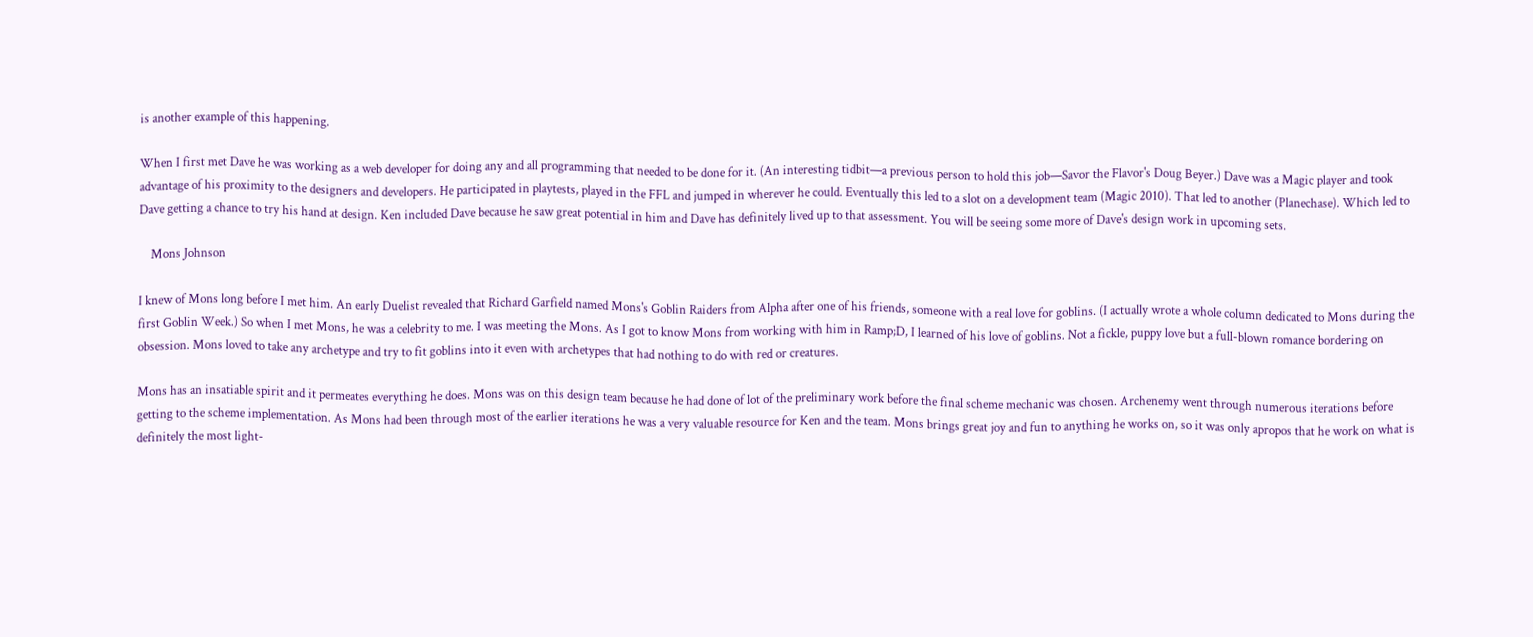is another example of this happening.

When I first met Dave he was working as a web developer for doing any and all programming that needed to be done for it. (An interesting tidbit—a previous person to hold this job—Savor the Flavor's Doug Beyer.) Dave was a Magic player and took advantage of his proximity to the designers and developers. He participated in playtests, played in the FFL and jumped in wherever he could. Eventually this led to a slot on a development team (Magic 2010). That led to another (Planechase). Which led to Dave getting a chance to try his hand at design. Ken included Dave because he saw great potential in him and Dave has definitely lived up to that assessment. You will be seeing some more of Dave's design work in upcoming sets.

    Mons Johnson

I knew of Mons long before I met him. An early Duelist revealed that Richard Garfield named Mons's Goblin Raiders from Alpha after one of his friends, someone with a real love for goblins. (I actually wrote a whole column dedicated to Mons during the first Goblin Week.) So when I met Mons, he was a celebrity to me. I was meeting the Mons. As I got to know Mons from working with him in Ramp;D, I learned of his love of goblins. Not a fickle, puppy love but a full-blown romance bordering on obsession. Mons loved to take any archetype and try to fit goblins into it even with archetypes that had nothing to do with red or creatures.

Mons has an insatiable spirit and it permeates everything he does. Mons was on this design team because he had done of lot of the preliminary work before the final scheme mechanic was chosen. Archenemy went through numerous iterations before getting to the scheme implementation. As Mons had been through most of the earlier iterations he was a very valuable resource for Ken and the team. Mons brings great joy and fun to anything he works on, so it was only apropos that he work on what is definitely the most light-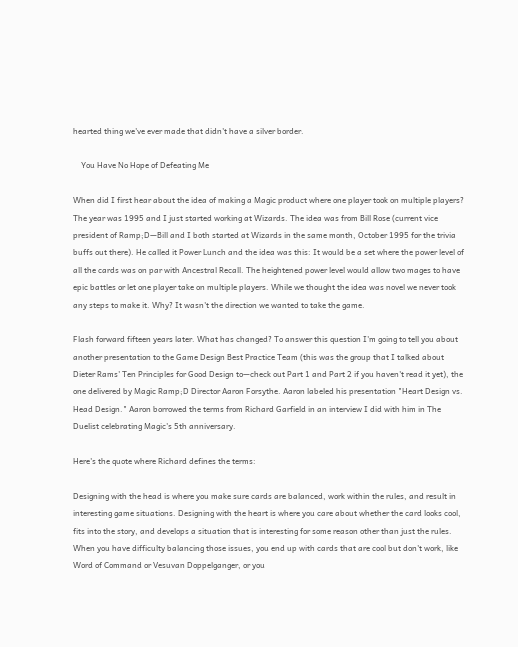hearted thing we've ever made that didn't have a silver border.

    You Have No Hope of Defeating Me

When did I first hear about the idea of making a Magic product where one player took on multiple players? The year was 1995 and I just started working at Wizards. The idea was from Bill Rose (current vice president of Ramp;D—Bill and I both started at Wizards in the same month, October 1995 for the trivia buffs out there). He called it Power Lunch and the idea was this: It would be a set where the power level of all the cards was on par with Ancestral Recall. The heightened power level would allow two mages to have epic battles or let one player take on multiple players. While we thought the idea was novel we never took any steps to make it. Why? It wasn't the direction we wanted to take the game.

Flash forward fifteen years later. What has changed? To answer this question I'm going to tell you about another presentation to the Game Design Best Practice Team (this was the group that I talked about Dieter Rams' Ten Principles for Good Design to—check out Part 1 and Part 2 if you haven't read it yet), the one delivered by Magic Ramp;D Director Aaron Forsythe. Aaron labeled his presentation "Heart Design vs. Head Design." Aaron borrowed the terms from Richard Garfield in an interview I did with him in The Duelist celebrating Magic's 5th anniversary.

Here's the quote where Richard defines the terms:

Designing with the head is where you make sure cards are balanced, work within the rules, and result in interesting game situations. Designing with the heart is where you care about whether the card looks cool, fits into the story, and develops a situation that is interesting for some reason other than just the rules. When you have difficulty balancing those issues, you end up with cards that are cool but don't work, like Word of Command or Vesuvan Doppelganger, or you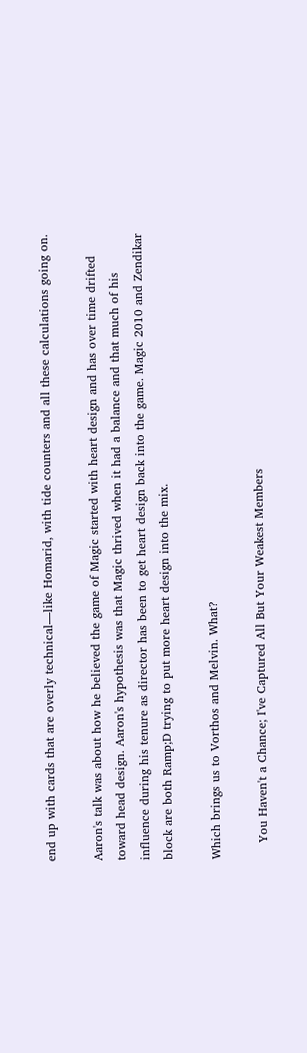end up with cards that are overly technical—like Homarid, with tide counters and all these calculations going on.

Aaron's talk was about how he believed the game of Magic started with heart design and has over time drifted toward head design. Aaron's hypothesis was that Magic thrived when it had a balance and that much of his influence during his tenure as director has been to get heart design back into the game. Magic 2010 and Zendikar block are both Ramp;D trying to put more heart design into the mix.

Which brings us to Vorthos and Melvin. What?

    You Haven't a Chance; I've Captured All But Your Weakest Members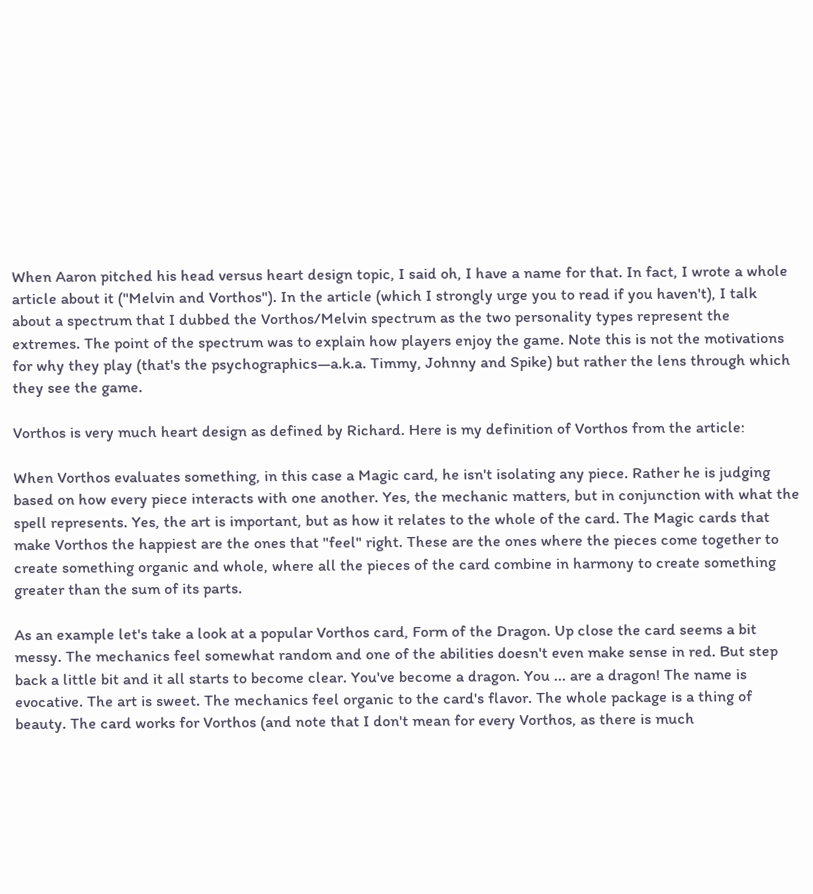When Aaron pitched his head versus heart design topic, I said oh, I have a name for that. In fact, I wrote a whole article about it ("Melvin and Vorthos"). In the article (which I strongly urge you to read if you haven't), I talk about a spectrum that I dubbed the Vorthos/Melvin spectrum as the two personality types represent the extremes. The point of the spectrum was to explain how players enjoy the game. Note this is not the motivations for why they play (that's the psychographics—a.k.a. Timmy, Johnny and Spike) but rather the lens through which they see the game.

Vorthos is very much heart design as defined by Richard. Here is my definition of Vorthos from the article:

When Vorthos evaluates something, in this case a Magic card, he isn't isolating any piece. Rather he is judging based on how every piece interacts with one another. Yes, the mechanic matters, but in conjunction with what the spell represents. Yes, the art is important, but as how it relates to the whole of the card. The Magic cards that make Vorthos the happiest are the ones that "feel" right. These are the ones where the pieces come together to create something organic and whole, where all the pieces of the card combine in harmony to create something greater than the sum of its parts.

As an example let's take a look at a popular Vorthos card, Form of the Dragon. Up close the card seems a bit messy. The mechanics feel somewhat random and one of the abilities doesn't even make sense in red. But step back a little bit and it all starts to become clear. You've become a dragon. You ... are a dragon! The name is evocative. The art is sweet. The mechanics feel organic to the card's flavor. The whole package is a thing of beauty. The card works for Vorthos (and note that I don't mean for every Vorthos, as there is much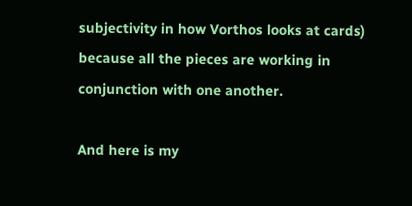subjectivity in how Vorthos looks at cards) because all the pieces are working in conjunction with one another.

And here is my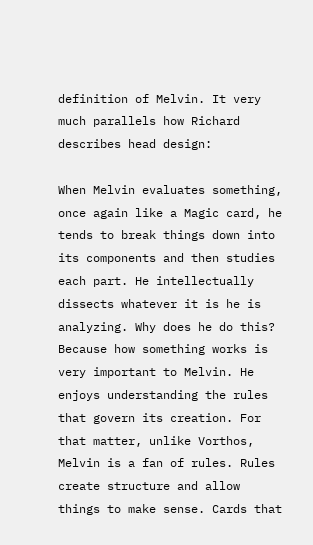definition of Melvin. It very much parallels how Richard describes head design:

When Melvin evaluates something, once again like a Magic card, he tends to break things down into its components and then studies each part. He intellectually dissects whatever it is he is analyzing. Why does he do this? Because how something works is very important to Melvin. He enjoys understanding the rules that govern its creation. For that matter, unlike Vorthos, Melvin is a fan of rules. Rules create structure and allow things to make sense. Cards that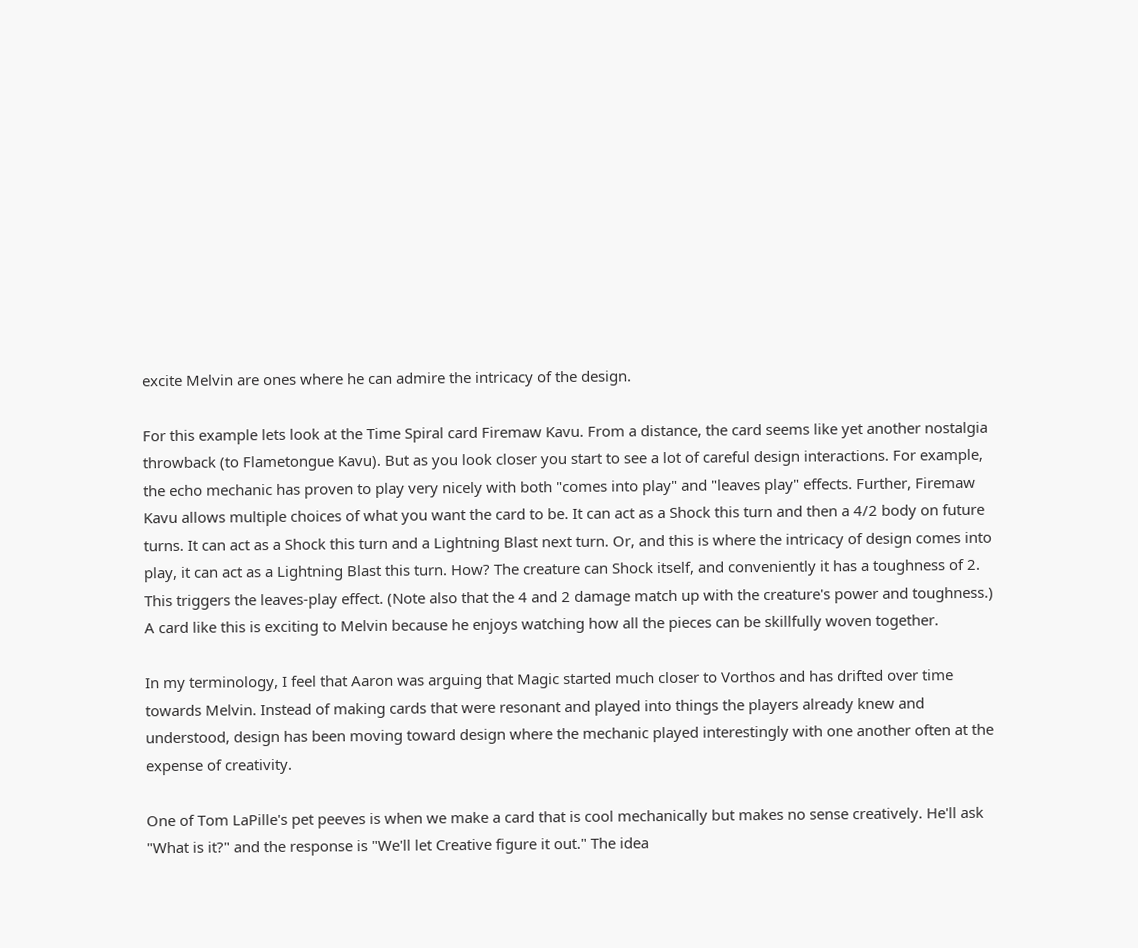excite Melvin are ones where he can admire the intricacy of the design.

For this example lets look at the Time Spiral card Firemaw Kavu. From a distance, the card seems like yet another nostalgia throwback (to Flametongue Kavu). But as you look closer you start to see a lot of careful design interactions. For example, the echo mechanic has proven to play very nicely with both "comes into play" and "leaves play" effects. Further, Firemaw Kavu allows multiple choices of what you want the card to be. It can act as a Shock this turn and then a 4/2 body on future turns. It can act as a Shock this turn and a Lightning Blast next turn. Or, and this is where the intricacy of design comes into play, it can act as a Lightning Blast this turn. How? The creature can Shock itself, and conveniently it has a toughness of 2. This triggers the leaves-play effect. (Note also that the 4 and 2 damage match up with the creature's power and toughness.) A card like this is exciting to Melvin because he enjoys watching how all the pieces can be skillfully woven together.

In my terminology, I feel that Aaron was arguing that Magic started much closer to Vorthos and has drifted over time towards Melvin. Instead of making cards that were resonant and played into things the players already knew and understood, design has been moving toward design where the mechanic played interestingly with one another often at the expense of creativity.

One of Tom LaPille's pet peeves is when we make a card that is cool mechanically but makes no sense creatively. He'll ask "What is it?" and the response is "We'll let Creative figure it out." The idea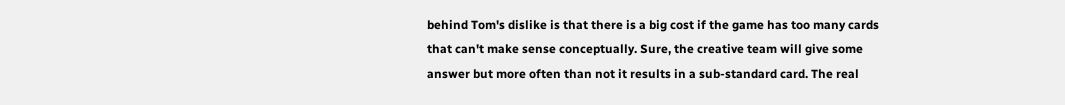behind Tom's dislike is that there is a big cost if the game has too many cards that can't make sense conceptually. Sure, the creative team will give some answer but more often than not it results in a sub-standard card. The real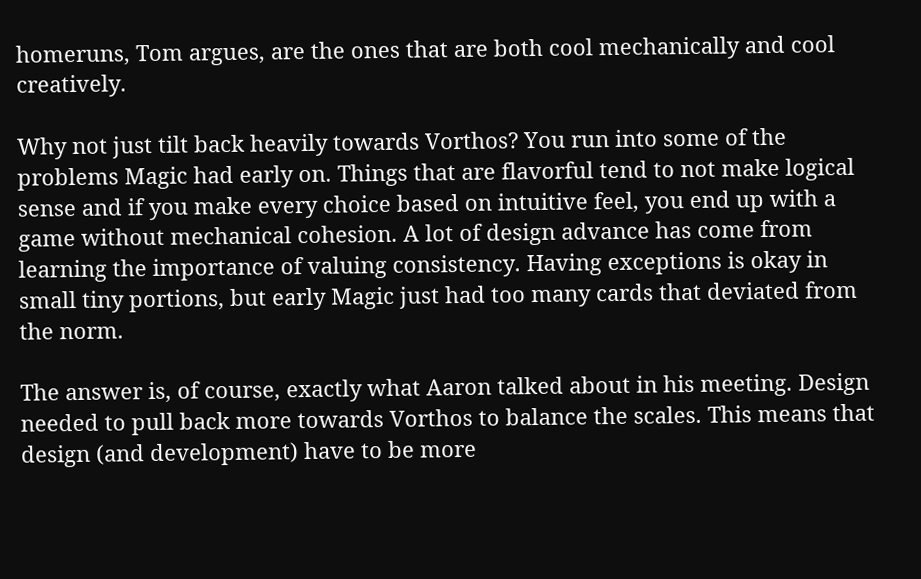homeruns, Tom argues, are the ones that are both cool mechanically and cool creatively.

Why not just tilt back heavily towards Vorthos? You run into some of the problems Magic had early on. Things that are flavorful tend to not make logical sense and if you make every choice based on intuitive feel, you end up with a game without mechanical cohesion. A lot of design advance has come from learning the importance of valuing consistency. Having exceptions is okay in small tiny portions, but early Magic just had too many cards that deviated from the norm.

The answer is, of course, exactly what Aaron talked about in his meeting. Design needed to pull back more towards Vorthos to balance the scales. This means that design (and development) have to be more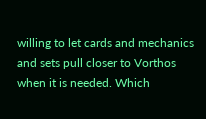willing to let cards and mechanics and sets pull closer to Vorthos when it is needed. Which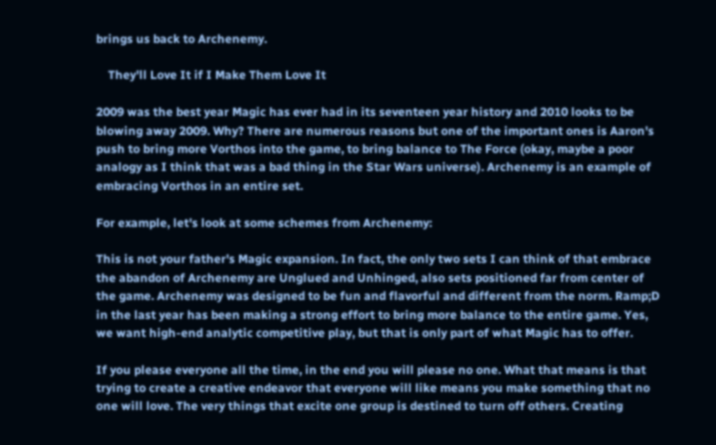brings us back to Archenemy.

    They'll Love It if I Make Them Love It

2009 was the best year Magic has ever had in its seventeen year history and 2010 looks to be blowing away 2009. Why? There are numerous reasons but one of the important ones is Aaron's push to bring more Vorthos into the game, to bring balance to The Force (okay, maybe a poor analogy as I think that was a bad thing in the Star Wars universe). Archenemy is an example of embracing Vorthos in an entire set.

For example, let's look at some schemes from Archenemy:

This is not your father's Magic expansion. In fact, the only two sets I can think of that embrace the abandon of Archenemy are Unglued and Unhinged, also sets positioned far from center of the game. Archenemy was designed to be fun and flavorful and different from the norm. Ramp;D in the last year has been making a strong effort to bring more balance to the entire game. Yes, we want high-end analytic competitive play, but that is only part of what Magic has to offer.

If you please everyone all the time, in the end you will please no one. What that means is that trying to create a creative endeavor that everyone will like means you make something that no one will love. The very things that excite one group is destined to turn off others. Creating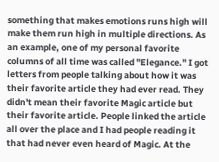something that makes emotions runs high will make them run high in multiple directions. As an example, one of my personal favorite columns of all time was called "Elegance." I got letters from people talking about how it was their favorite article they had ever read. They didn't mean their favorite Magic article but their favorite article. People linked the article all over the place and I had people reading it that had never even heard of Magic. At the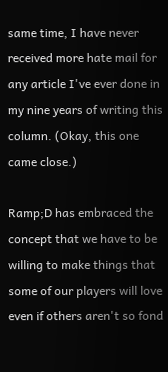same time, I have never received more hate mail for any article I've ever done in my nine years of writing this column. (Okay, this one came close.)

Ramp;D has embraced the concept that we have to be willing to make things that some of our players will love even if others aren't so fond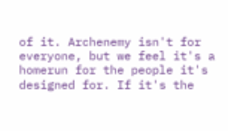of it. Archenemy isn't for everyone, but we feel it's a homerun for the people it's designed for. If it's the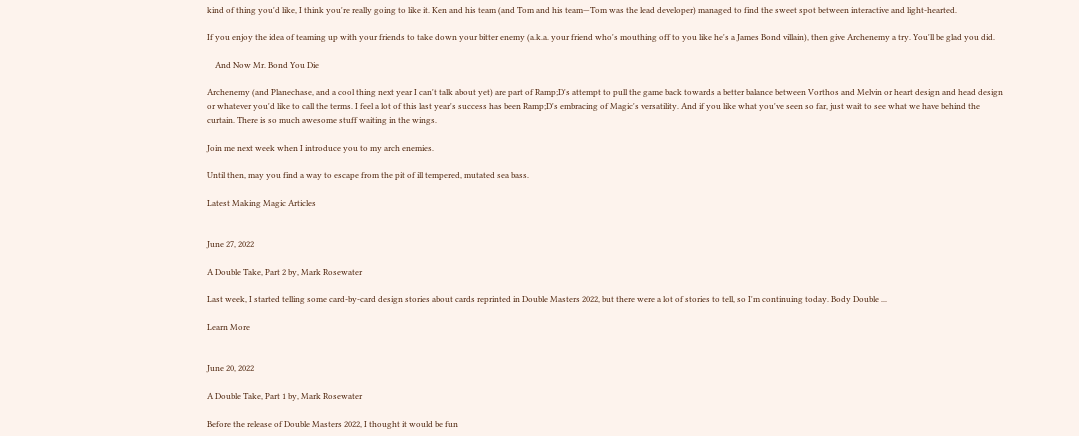kind of thing you'd like, I think you're really going to like it. Ken and his team (and Tom and his team—Tom was the lead developer) managed to find the sweet spot between interactive and light-hearted.

If you enjoy the idea of teaming up with your friends to take down your bitter enemy (a.k.a. your friend who's mouthing off to you like he's a James Bond villain), then give Archenemy a try. You'll be glad you did.

    And Now Mr. Bond You Die

Archenemy (and Planechase, and a cool thing next year I can't talk about yet) are part of Ramp;D's attempt to pull the game back towards a better balance between Vorthos and Melvin or heart design and head design or whatever you'd like to call the terms. I feel a lot of this last year's success has been Ramp;D's embracing of Magic's versatility. And if you like what you've seen so far, just wait to see what we have behind the curtain. There is so much awesome stuff waiting in the wings.

Join me next week when I introduce you to my arch enemies.

Until then, may you find a way to escape from the pit of ill tempered, mutated sea bass.

Latest Making Magic Articles


June 27, 2022

A Double Take, Part 2 by, Mark Rosewater

Last week, I started telling some card-by-card design stories about cards reprinted in Double Masters 2022, but there were a lot of stories to tell, so I'm continuing today. Body Double ...

Learn More


June 20, 2022

A Double Take, Part 1 by, Mark Rosewater

Before the release of Double Masters 2022, I thought it would be fun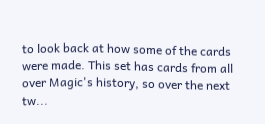to look back at how some of the cards were made. This set has cards from all over Magic's history, so over the next tw...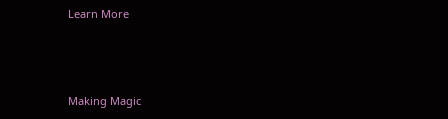Learn More



Making Magic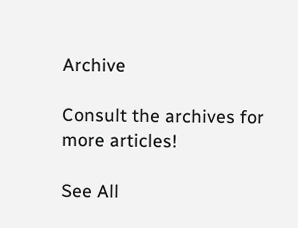Archive

Consult the archives for more articles!

See All